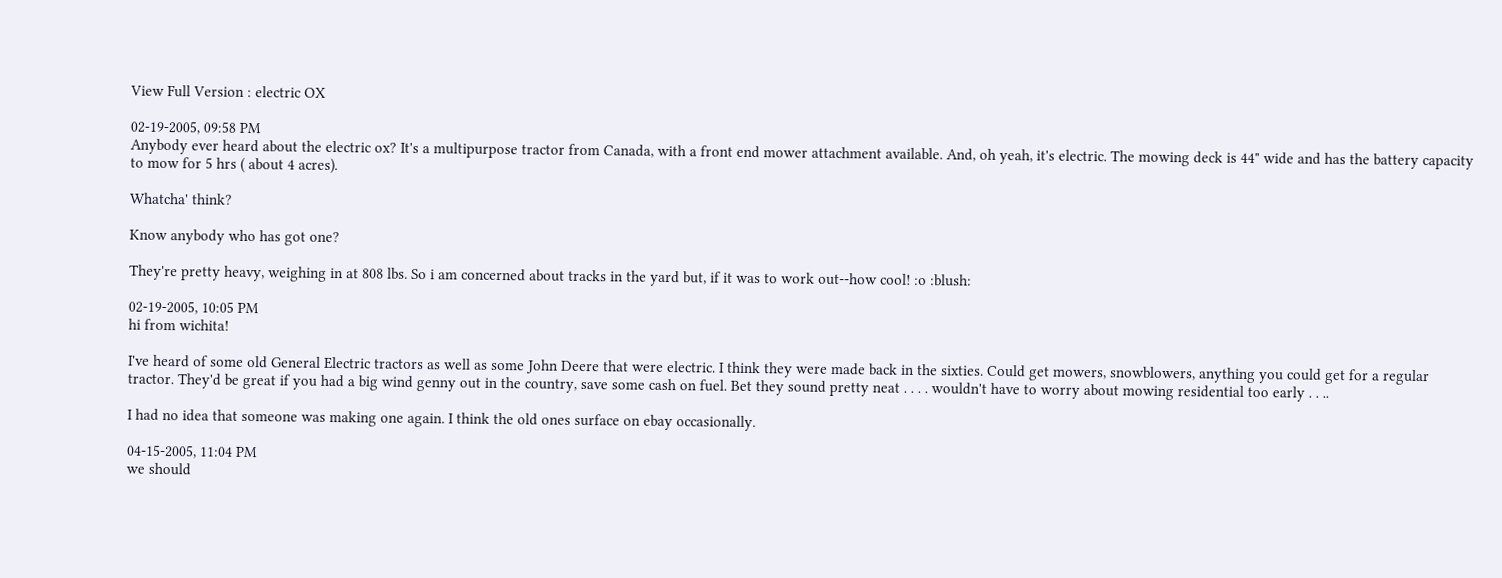View Full Version : electric OX

02-19-2005, 09:58 PM
Anybody ever heard about the electric ox? It's a multipurpose tractor from Canada, with a front end mower attachment available. And, oh yeah, it's electric. The mowing deck is 44" wide and has the battery capacity to mow for 5 hrs ( about 4 acres).

Whatcha' think?

Know anybody who has got one?

They're pretty heavy, weighing in at 808 lbs. So i am concerned about tracks in the yard but, if it was to work out--how cool! :o :blush:

02-19-2005, 10:05 PM
hi from wichita!

I've heard of some old General Electric tractors as well as some John Deere that were electric. I think they were made back in the sixties. Could get mowers, snowblowers, anything you could get for a regular tractor. They'd be great if you had a big wind genny out in the country, save some cash on fuel. Bet they sound pretty neat . . . . wouldn't have to worry about mowing residential too early . . ..

I had no idea that someone was making one again. I think the old ones surface on ebay occasionally.

04-15-2005, 11:04 PM
we should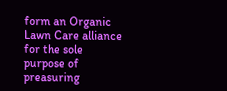form an Organic Lawn Care alliance for the sole purpose of preasuring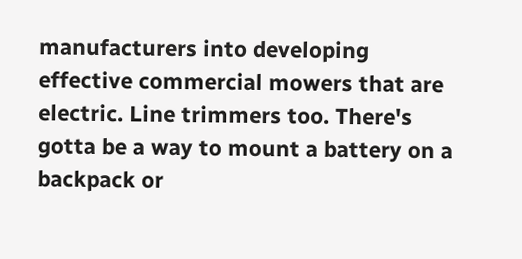manufacturers into developing effective commercial mowers that are electric. Line trimmers too. There's gotta be a way to mount a battery on a backpack or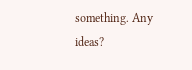something. Any ideas?